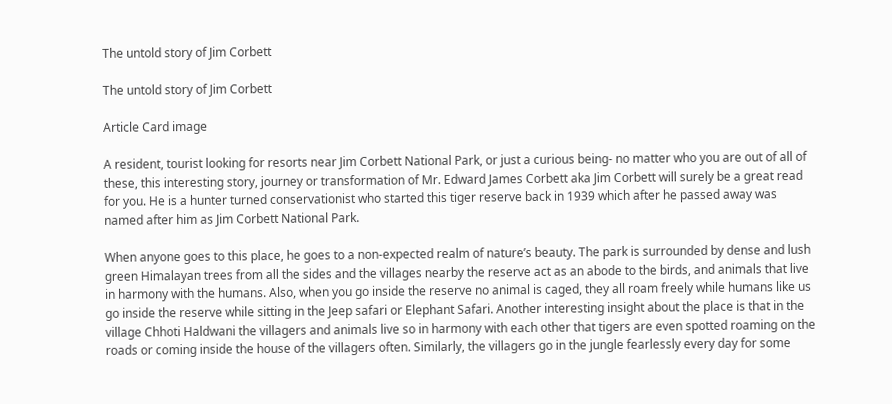The untold story of Jim Corbett

The untold story of Jim Corbett

Article Card image

A resident, tourist looking for resorts near Jim Corbett National Park, or just a curious being- no matter who you are out of all of these, this interesting story, journey or transformation of Mr. Edward James Corbett aka Jim Corbett will surely be a great read for you. He is a hunter turned conservationist who started this tiger reserve back in 1939 which after he passed away was named after him as Jim Corbett National Park.

When anyone goes to this place, he goes to a non-expected realm of nature’s beauty. The park is surrounded by dense and lush green Himalayan trees from all the sides and the villages nearby the reserve act as an abode to the birds, and animals that live in harmony with the humans. Also, when you go inside the reserve no animal is caged, they all roam freely while humans like us go inside the reserve while sitting in the Jeep safari or Elephant Safari. Another interesting insight about the place is that in the village Chhoti Haldwani the villagers and animals live so in harmony with each other that tigers are even spotted roaming on the roads or coming inside the house of the villagers often. Similarly, the villagers go in the jungle fearlessly every day for some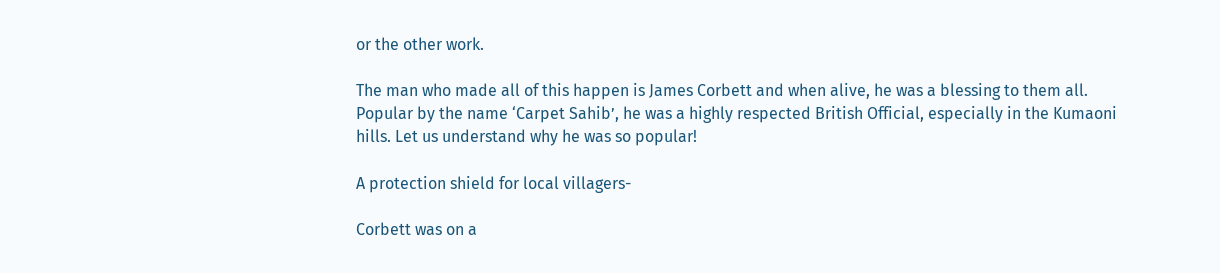or the other work.

The man who made all of this happen is James Corbett and when alive, he was a blessing to them all. Popular by the name ‘Carpet Sahib’, he was a highly respected British Official, especially in the Kumaoni hills. Let us understand why he was so popular!

A protection shield for local villagers-

Corbett was on a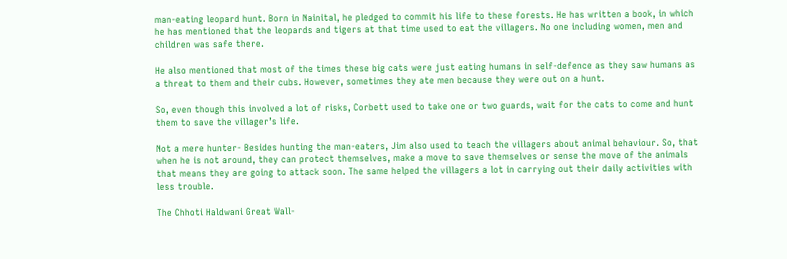man-eating leopard hunt. Born in Nainital, he pledged to commit his life to these forests. He has written a book, in which he has mentioned that the leopards and tigers at that time used to eat the villagers. No one including women, men and children was safe there.

He also mentioned that most of the times these big cats were just eating humans in self-defence as they saw humans as a threat to them and their cubs. However, sometimes they ate men because they were out on a hunt.

So, even though this involved a lot of risks, Corbett used to take one or two guards, wait for the cats to come and hunt them to save the villager’s life.

Not a mere hunter- Besides hunting the man-eaters, Jim also used to teach the villagers about animal behaviour. So, that when he is not around, they can protect themselves, make a move to save themselves or sense the move of the animals that means they are going to attack soon. The same helped the villagers a lot in carrying out their daily activities with less trouble.

The Chhoti Haldwani Great Wall-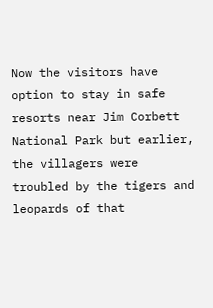Now the visitors have option to stay in safe resorts near Jim Corbett National Park but earlier, the villagers were troubled by the tigers and leopards of that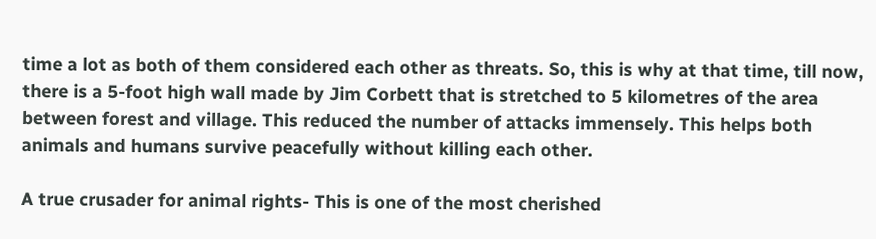time a lot as both of them considered each other as threats. So, this is why at that time, till now, there is a 5-foot high wall made by Jim Corbett that is stretched to 5 kilometres of the area between forest and village. This reduced the number of attacks immensely. This helps both animals and humans survive peacefully without killing each other.

A true crusader for animal rights- This is one of the most cherished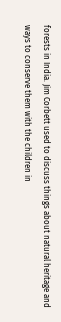forests in India. Jim Corbett used to discuss things about natural heritage and ways to conserve them with the children in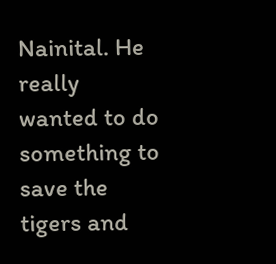Nainital. He really wanted to do something to save the tigers and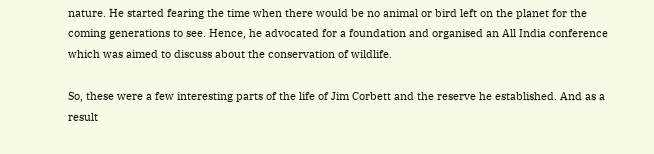nature. He started fearing the time when there would be no animal or bird left on the planet for the coming generations to see. Hence, he advocated for a foundation and organised an All India conference which was aimed to discuss about the conservation of wildlife.

So, these were a few interesting parts of the life of Jim Corbett and the reserve he established. And as a result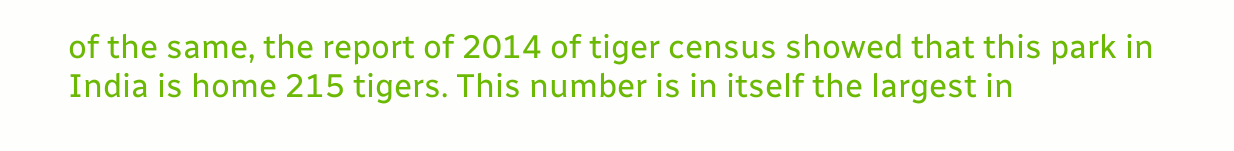of the same, the report of 2014 of tiger census showed that this park in India is home 215 tigers. This number is in itself the largest in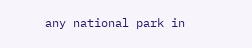any national park in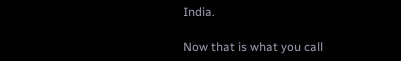India.

Now that is what you call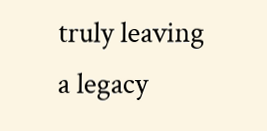truly leaving a legacy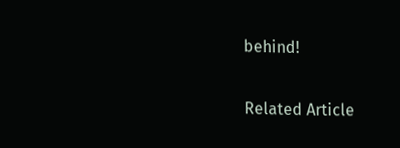behind!


Related Article